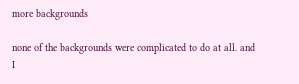more backgrounds

none of the backgrounds were complicated to do at all. and I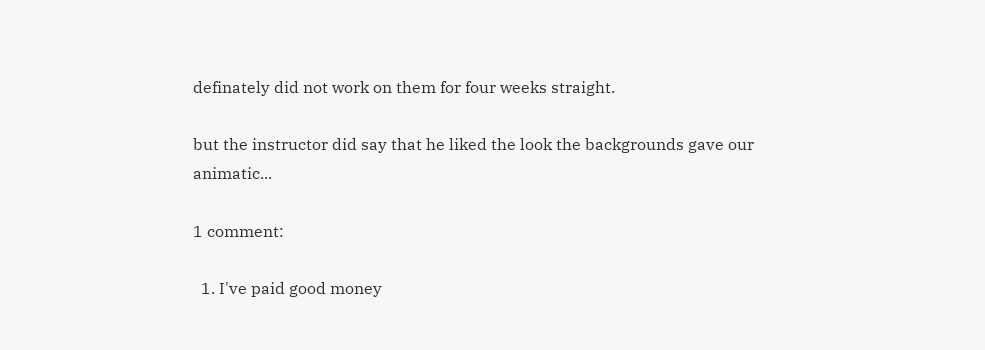definately did not work on them for four weeks straight.

but the instructor did say that he liked the look the backgrounds gave our animatic...

1 comment:

  1. I've paid good money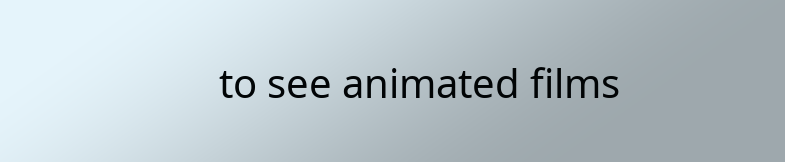to see animated films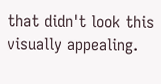that didn't look this visually appealing.